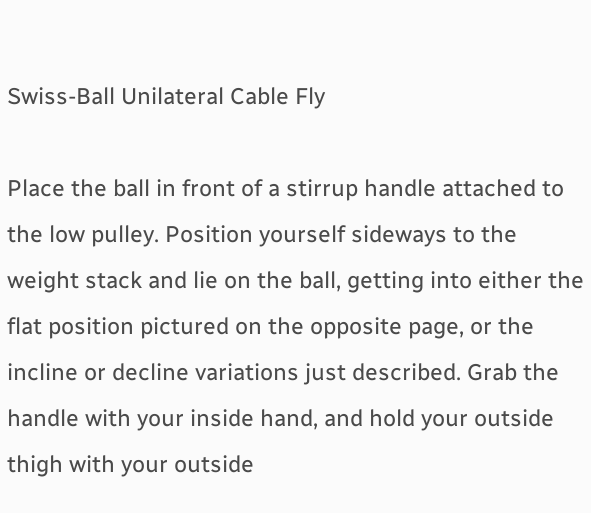Swiss-Ball Unilateral Cable Fly

Place the ball in front of a stirrup handle attached to the low pulley. Position yourself sideways to the weight stack and lie on the ball, getting into either the flat position pictured on the opposite page, or the incline or decline variations just described. Grab the handle with your inside hand, and hold your outside thigh with your outside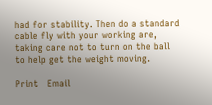had for stability. Then do a standard cable fly with your working are, taking care not to turn on the ball to help get the weight moving.

Print   Email